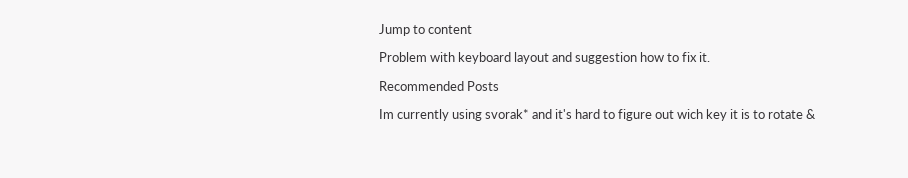Jump to content

Problem with keyboard layout and suggestion how to fix it.

Recommended Posts

Im currently using svorak* and it's hard to figure out wich key it is to rotate &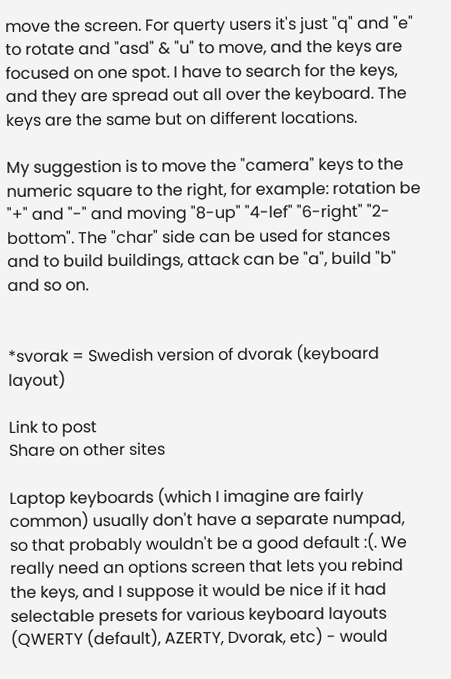move the screen. For querty users it's just "q" and "e" to rotate and "asd" & "u" to move, and the keys are focused on one spot. I have to search for the keys, and they are spread out all over the keyboard. The keys are the same but on different locations.

My suggestion is to move the "camera" keys to the numeric square to the right, for example: rotation be "+" and "-" and moving "8-up" "4-lef" "6-right" "2-bottom". The "char" side can be used for stances and to build buildings, attack can be "a", build "b" and so on.


*svorak = Swedish version of dvorak (keyboard layout)

Link to post
Share on other sites

Laptop keyboards (which I imagine are fairly common) usually don't have a separate numpad, so that probably wouldn't be a good default :(. We really need an options screen that lets you rebind the keys, and I suppose it would be nice if it had selectable presets for various keyboard layouts (QWERTY (default), AZERTY, Dvorak, etc) - would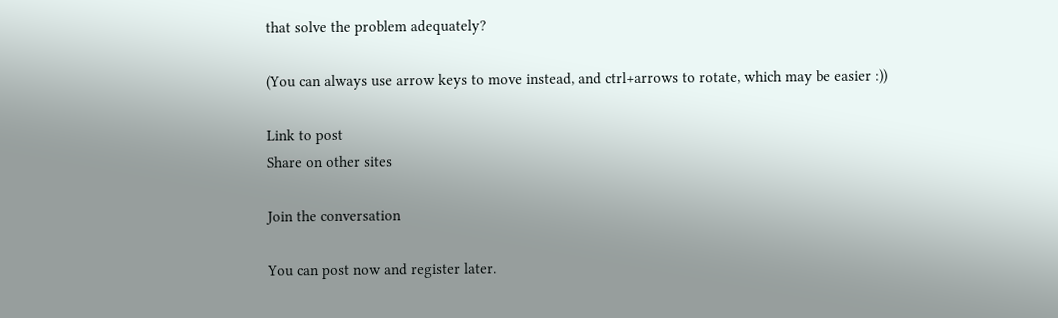that solve the problem adequately?

(You can always use arrow keys to move instead, and ctrl+arrows to rotate, which may be easier :))

Link to post
Share on other sites

Join the conversation

You can post now and register later.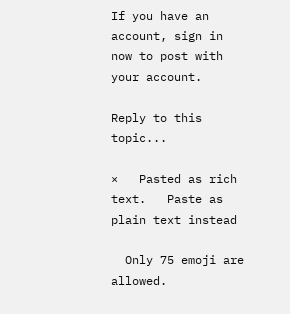If you have an account, sign in now to post with your account.

Reply to this topic...

×   Pasted as rich text.   Paste as plain text instead

  Only 75 emoji are allowed.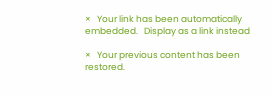×   Your link has been automatically embedded.   Display as a link instead

×   Your previous content has been restored.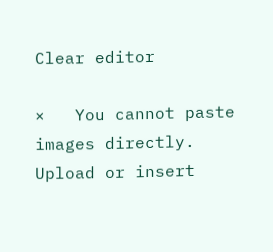Clear editor

×   You cannot paste images directly. Upload or insert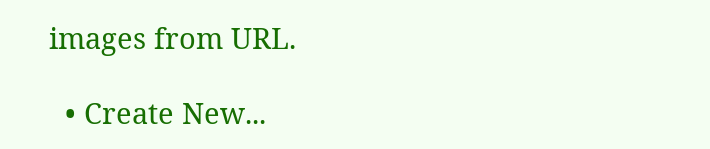images from URL.

  • Create New...